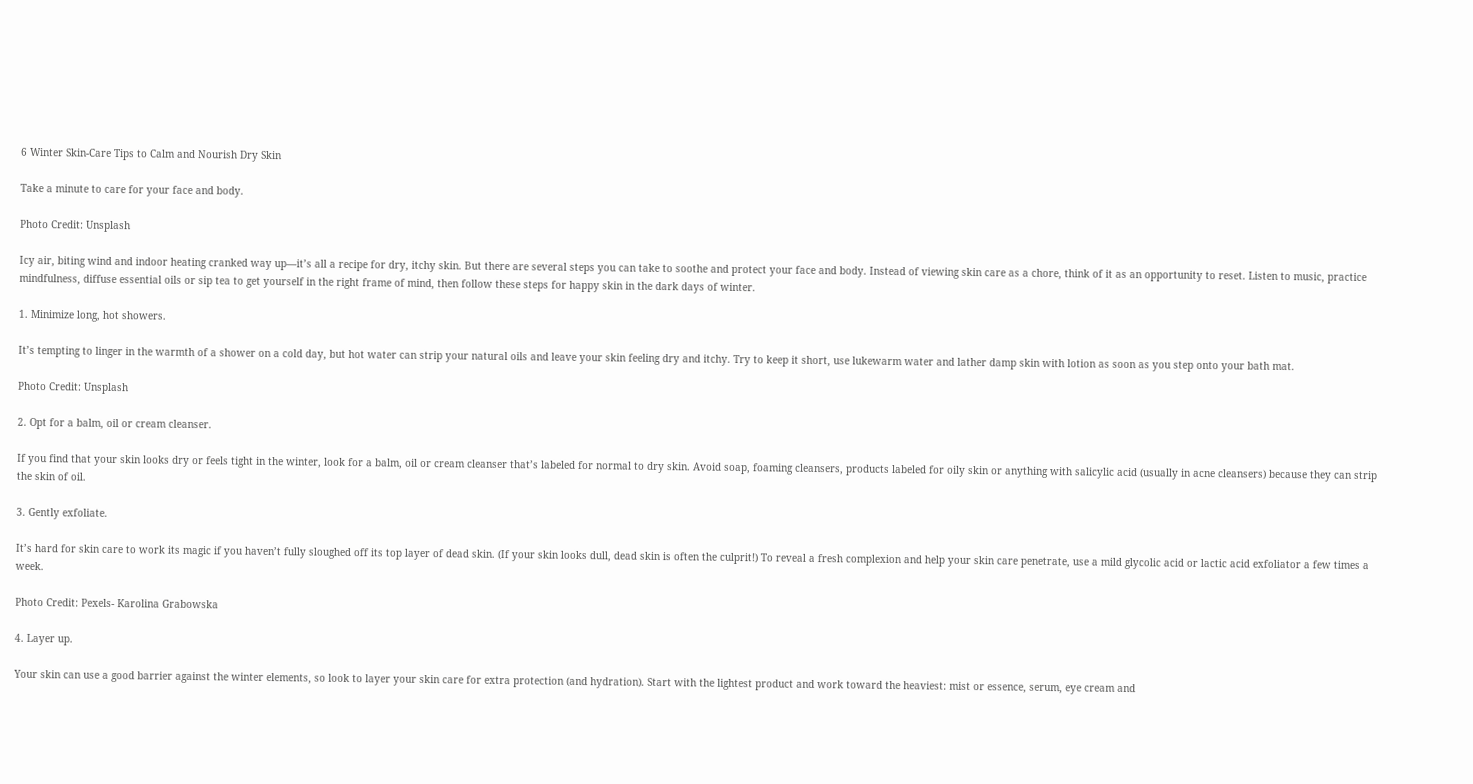6 Winter Skin-Care Tips to Calm and Nourish Dry Skin

Take a minute to care for your face and body.

Photo Credit: Unsplash

Icy air, biting wind and indoor heating cranked way up—it’s all a recipe for dry, itchy skin. But there are several steps you can take to soothe and protect your face and body. Instead of viewing skin care as a chore, think of it as an opportunity to reset. Listen to music, practice mindfulness, diffuse essential oils or sip tea to get yourself in the right frame of mind, then follow these steps for happy skin in the dark days of winter.

1. Minimize long, hot showers.

It’s tempting to linger in the warmth of a shower on a cold day, but hot water can strip your natural oils and leave your skin feeling dry and itchy. Try to keep it short, use lukewarm water and lather damp skin with lotion as soon as you step onto your bath mat.

Photo Credit: Unsplash

2. Opt for a balm, oil or cream cleanser.

If you find that your skin looks dry or feels tight in the winter, look for a balm, oil or cream cleanser that’s labeled for normal to dry skin. Avoid soap, foaming cleansers, products labeled for oily skin or anything with salicylic acid (usually in acne cleansers) because they can strip the skin of oil.

3. Gently exfoliate.

It’s hard for skin care to work its magic if you haven’t fully sloughed off its top layer of dead skin. (If your skin looks dull, dead skin is often the culprit!) To reveal a fresh complexion and help your skin care penetrate, use a mild glycolic acid or lactic acid exfoliator a few times a week.

Photo Credit: Pexels- Karolina Grabowska

4. Layer up.

Your skin can use a good barrier against the winter elements, so look to layer your skin care for extra protection (and hydration). Start with the lightest product and work toward the heaviest: mist or essence, serum, eye cream and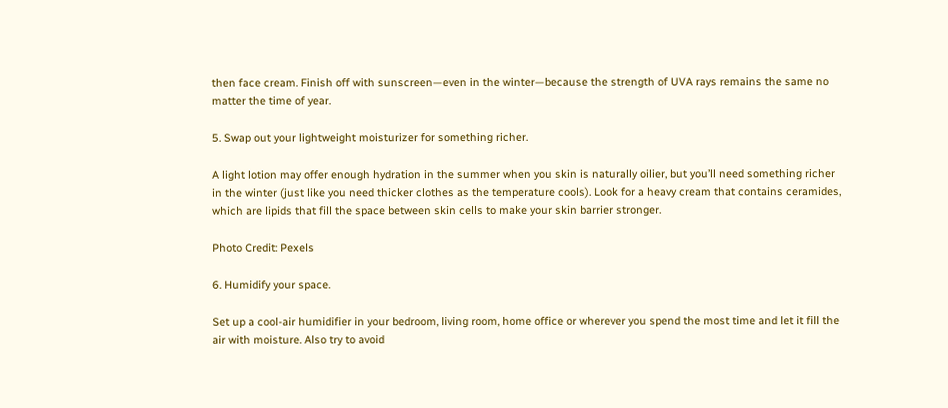then face cream. Finish off with sunscreen—even in the winter—because the strength of UVA rays remains the same no matter the time of year.

5. Swap out your lightweight moisturizer for something richer.

A light lotion may offer enough hydration in the summer when you skin is naturally oilier, but you’ll need something richer in the winter (just like you need thicker clothes as the temperature cools). Look for a heavy cream that contains ceramides, which are lipids that fill the space between skin cells to make your skin barrier stronger.

Photo Credit: Pexels

6. Humidify your space.

Set up a cool-air humidifier in your bedroom, living room, home office or wherever you spend the most time and let it fill the air with moisture. Also try to avoid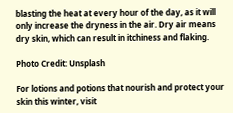blasting the heat at every hour of the day, as it will only increase the dryness in the air. Dry air means dry skin, which can result in itchiness and flaking.

Photo Credit: Unsplash

For lotions and potions that nourish and protect your skin this winter, visit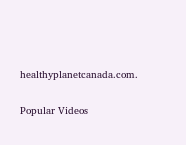healthyplanetcanada.com.

Popular Videos